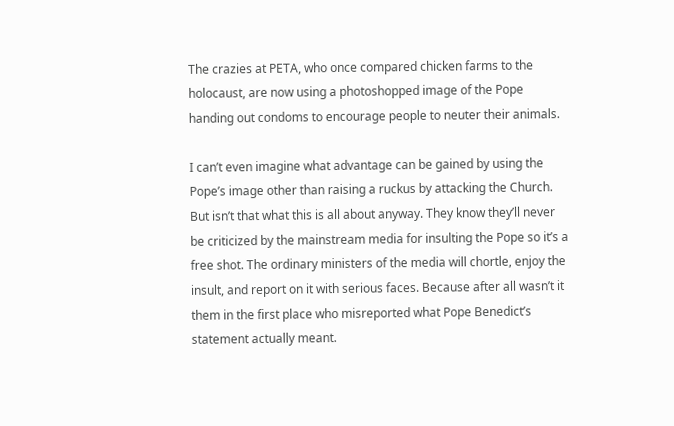The crazies at PETA, who once compared chicken farms to the holocaust, are now using a photoshopped image of the Pope handing out condoms to encourage people to neuter their animals.

I can’t even imagine what advantage can be gained by using the Pope’s image other than raising a ruckus by attacking the Church. But isn’t that what this is all about anyway. They know they’ll never be criticized by the mainstream media for insulting the Pope so it’s a free shot. The ordinary ministers of the media will chortle, enjoy the insult, and report on it with serious faces. Because after all wasn’t it them in the first place who misreported what Pope Benedict’s statement actually meant.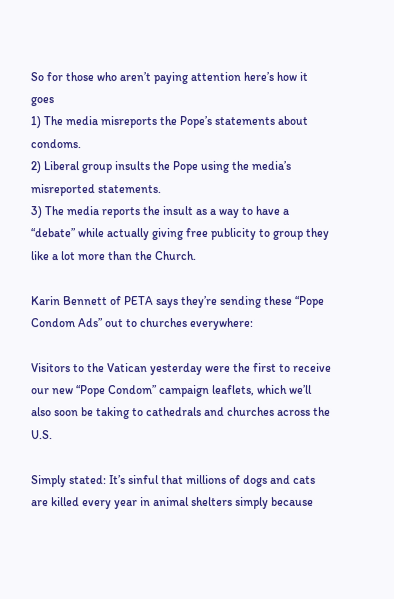So for those who aren’t paying attention here’s how it goes
1) The media misreports the Pope’s statements about condoms.
2) Liberal group insults the Pope using the media’s misreported statements.
3) The media reports the insult as a way to have a “debate” while actually giving free publicity to group they like a lot more than the Church.

Karin Bennett of PETA says they’re sending these “Pope Condom Ads” out to churches everywhere:

Visitors to the Vatican yesterday were the first to receive our new “Pope Condom” campaign leaflets, which we’ll also soon be taking to cathedrals and churches across the U.S.

Simply stated: It’s sinful that millions of dogs and cats are killed every year in animal shelters simply because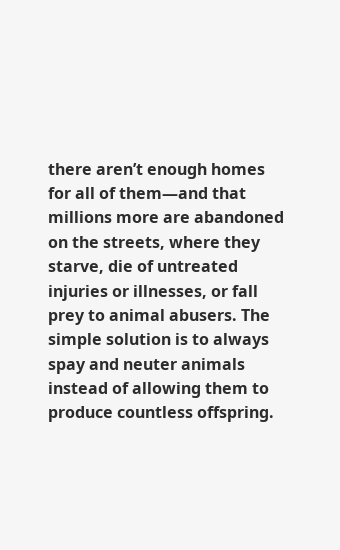there aren’t enough homes for all of them—and that millions more are abandoned on the streets, where they starve, die of untreated injuries or illnesses, or fall prey to animal abusers. The simple solution is to always spay and neuter animals instead of allowing them to produce countless offspring.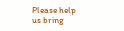Please help us bring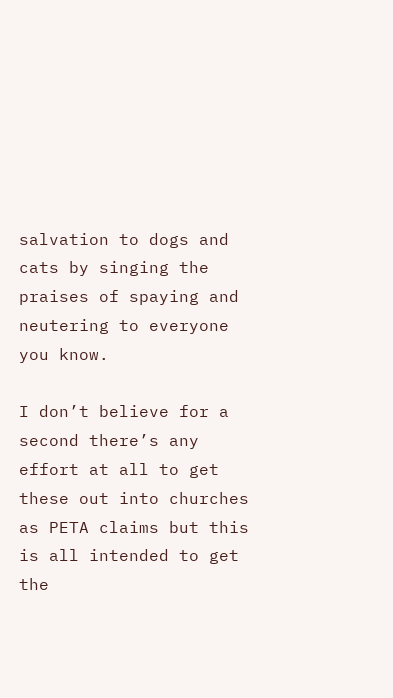salvation to dogs and cats by singing the praises of spaying and neutering to everyone you know.

I don’t believe for a second there’s any effort at all to get these out into churches as PETA claims but this is all intended to get the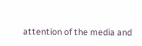attention of the media and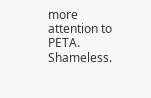more attention to PETA. Shameless.